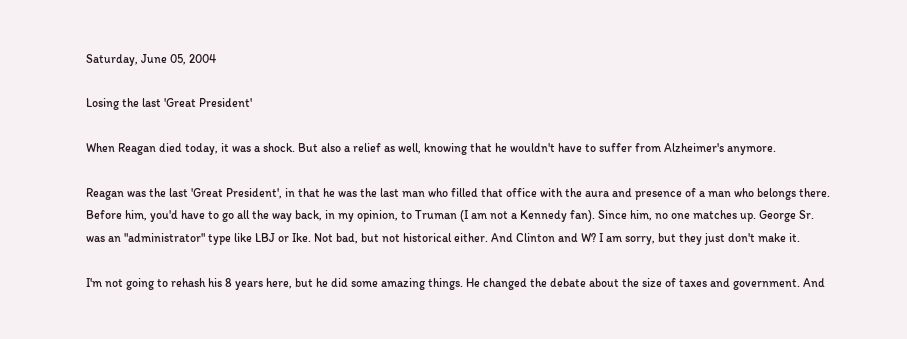Saturday, June 05, 2004

Losing the last 'Great President'

When Reagan died today, it was a shock. But also a relief as well, knowing that he wouldn't have to suffer from Alzheimer's anymore.

Reagan was the last 'Great President', in that he was the last man who filled that office with the aura and presence of a man who belongs there. Before him, you'd have to go all the way back, in my opinion, to Truman (I am not a Kennedy fan). Since him, no one matches up. George Sr. was an "administrator" type like LBJ or Ike. Not bad, but not historical either. And Clinton and W? I am sorry, but they just don't make it.

I'm not going to rehash his 8 years here, but he did some amazing things. He changed the debate about the size of taxes and government. And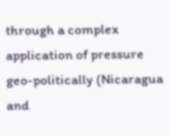through a complex application of pressure geo-politically (Nicaragua and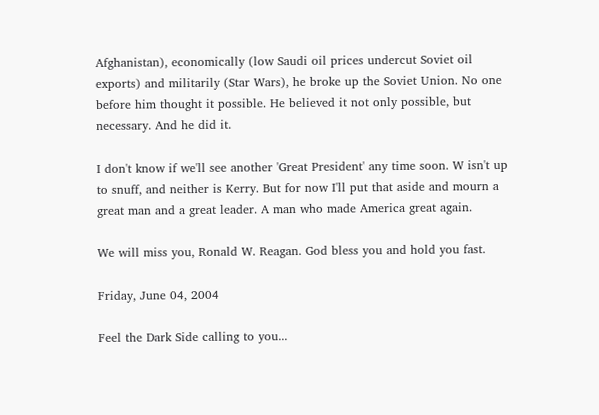Afghanistan), economically (low Saudi oil prices undercut Soviet oil exports) and militarily (Star Wars), he broke up the Soviet Union. No one before him thought it possible. He believed it not only possible, but necessary. And he did it.

I don't know if we'll see another 'Great President' any time soon. W isn't up to snuff, and neither is Kerry. But for now I'll put that aside and mourn a great man and a great leader. A man who made America great again.

We will miss you, Ronald W. Reagan. God bless you and hold you fast.

Friday, June 04, 2004

Feel the Dark Side calling to you...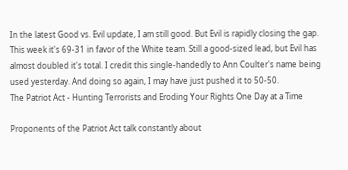In the latest Good vs. Evil update, I am still good. But Evil is rapidly closing the gap. This week it's 69-31 in favor of the White team. Still a good-sized lead, but Evil has almost doubled it's total. I credit this single-handedly to Ann Coulter's name being used yesterday. And doing so again, I may have just pushed it to 50-50.
The Patriot Act - Hunting Terrorists and Eroding Your Rights One Day at a Time

Proponents of the Patriot Act talk constantly about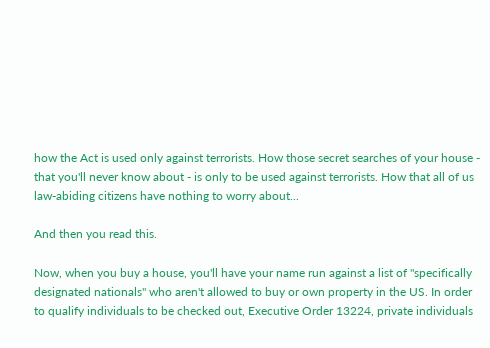how the Act is used only against terrorists. How those secret searches of your house - that you'll never know about - is only to be used against terrorists. How that all of us law-abiding citizens have nothing to worry about...

And then you read this.

Now, when you buy a house, you'll have your name run against a list of "specifically designated nationals" who aren't allowed to buy or own property in the US. In order to qualify individuals to be checked out, Executive Order 13224, private individuals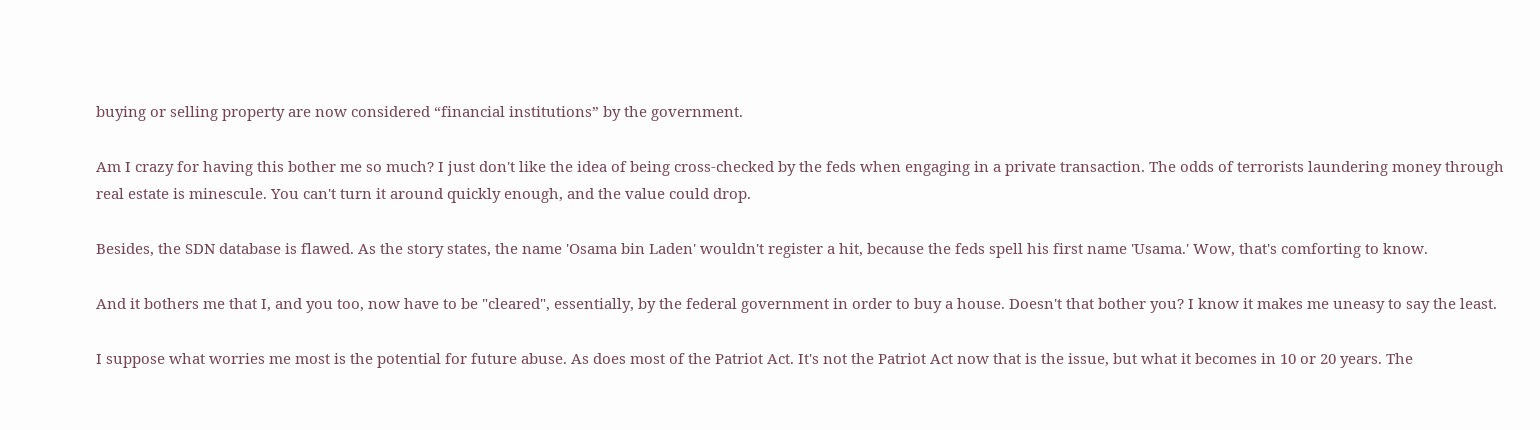buying or selling property are now considered “financial institutions” by the government.

Am I crazy for having this bother me so much? I just don't like the idea of being cross-checked by the feds when engaging in a private transaction. The odds of terrorists laundering money through real estate is minescule. You can't turn it around quickly enough, and the value could drop.

Besides, the SDN database is flawed. As the story states, the name 'Osama bin Laden' wouldn't register a hit, because the feds spell his first name 'Usama.' Wow, that's comforting to know.

And it bothers me that I, and you too, now have to be "cleared", essentially, by the federal government in order to buy a house. Doesn't that bother you? I know it makes me uneasy to say the least.

I suppose what worries me most is the potential for future abuse. As does most of the Patriot Act. It's not the Patriot Act now that is the issue, but what it becomes in 10 or 20 years. The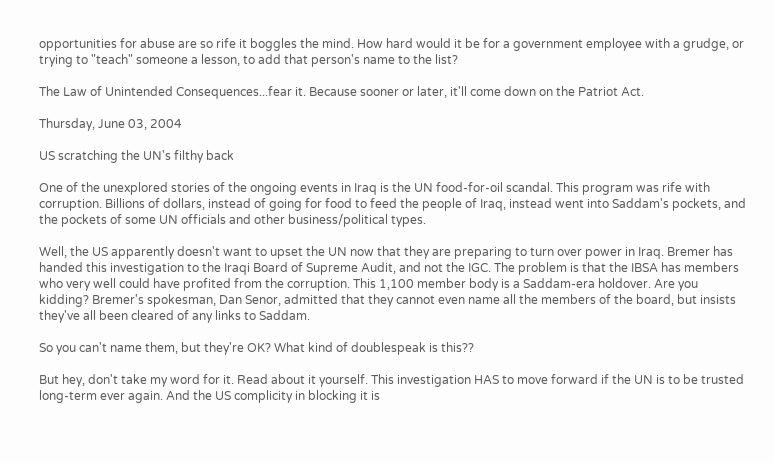opportunities for abuse are so rife it boggles the mind. How hard would it be for a government employee with a grudge, or trying to "teach" someone a lesson, to add that person's name to the list?

The Law of Unintended Consequences...fear it. Because sooner or later, it'll come down on the Patriot Act.

Thursday, June 03, 2004

US scratching the UN's filthy back

One of the unexplored stories of the ongoing events in Iraq is the UN food-for-oil scandal. This program was rife with corruption. Billions of dollars, instead of going for food to feed the people of Iraq, instead went into Saddam's pockets, and the pockets of some UN officials and other business/political types.

Well, the US apparently doesn't want to upset the UN now that they are preparing to turn over power in Iraq. Bremer has handed this investigation to the Iraqi Board of Supreme Audit, and not the IGC. The problem is that the IBSA has members who very well could have profited from the corruption. This 1,100 member body is a Saddam-era holdover. Are you kidding? Bremer's spokesman, Dan Senor, admitted that they cannot even name all the members of the board, but insists they've all been cleared of any links to Saddam.

So you can't name them, but they're OK? What kind of doublespeak is this??

But hey, don't take my word for it. Read about it yourself. This investigation HAS to move forward if the UN is to be trusted long-term ever again. And the US complicity in blocking it is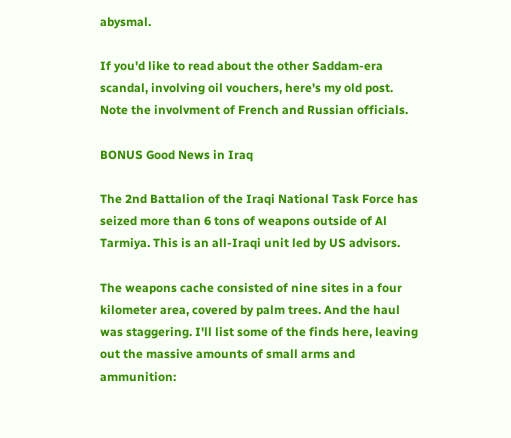abysmal.

If you'd like to read about the other Saddam-era scandal, involving oil vouchers, here's my old post. Note the involvment of French and Russian officials.

BONUS Good News in Iraq

The 2nd Battalion of the Iraqi National Task Force has seized more than 6 tons of weapons outside of Al Tarmiya. This is an all-Iraqi unit led by US advisors.

The weapons cache consisted of nine sites in a four kilometer area, covered by palm trees. And the haul was staggering. I'll list some of the finds here, leaving out the massive amounts of small arms and ammunition: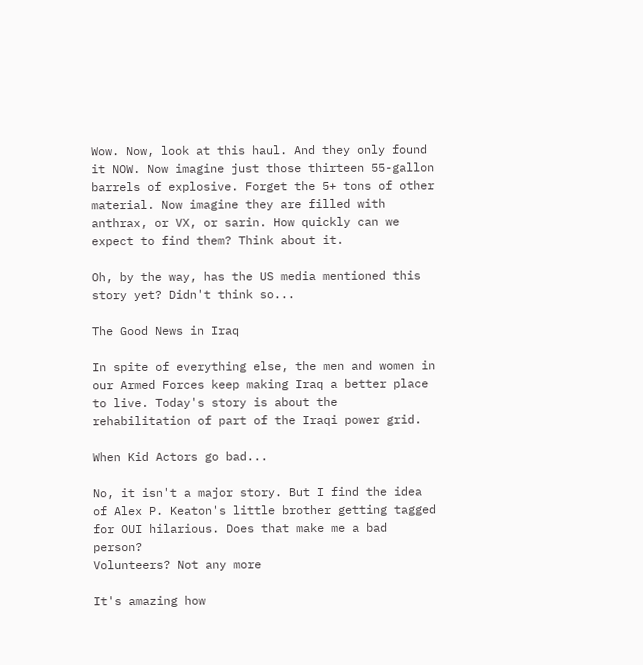Wow. Now, look at this haul. And they only found it NOW. Now imagine just those thirteen 55-gallon barrels of explosive. Forget the 5+ tons of other material. Now imagine they are filled with anthrax, or VX, or sarin. How quickly can we expect to find them? Think about it.

Oh, by the way, has the US media mentioned this story yet? Didn't think so...

The Good News in Iraq

In spite of everything else, the men and women in our Armed Forces keep making Iraq a better place to live. Today's story is about the rehabilitation of part of the Iraqi power grid.

When Kid Actors go bad...

No, it isn't a major story. But I find the idea of Alex P. Keaton's little brother getting tagged for OUI hilarious. Does that make me a bad person?
Volunteers? Not any more

It's amazing how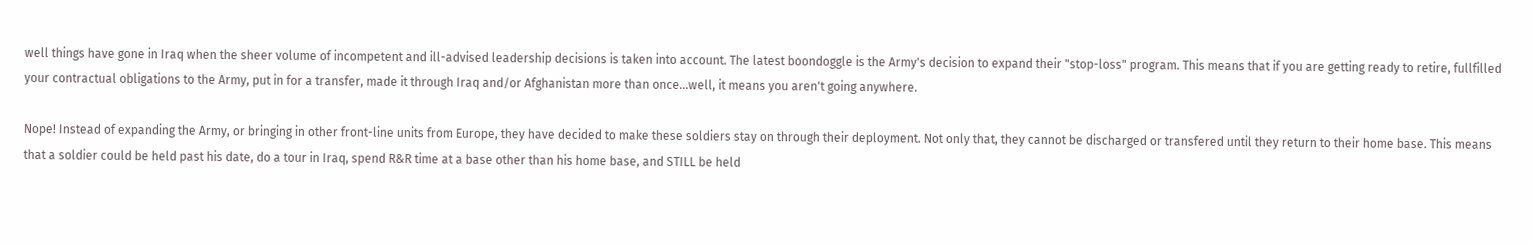well things have gone in Iraq when the sheer volume of incompetent and ill-advised leadership decisions is taken into account. The latest boondoggle is the Army's decision to expand their "stop-loss" program. This means that if you are getting ready to retire, fullfilled your contractual obligations to the Army, put in for a transfer, made it through Iraq and/or Afghanistan more than once...well, it means you aren't going anywhere.

Nope! Instead of expanding the Army, or bringing in other front-line units from Europe, they have decided to make these soldiers stay on through their deployment. Not only that, they cannot be discharged or transfered until they return to their home base. This means that a soldier could be held past his date, do a tour in Iraq, spend R&R time at a base other than his home base, and STILL be held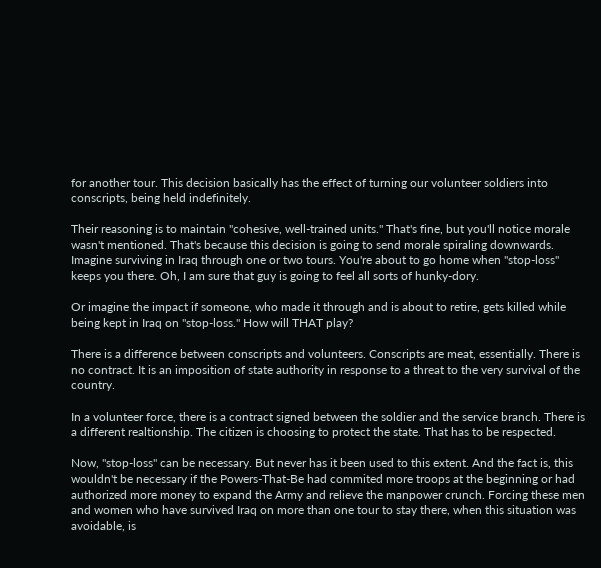for another tour. This decision basically has the effect of turning our volunteer soldiers into conscripts, being held indefinitely.

Their reasoning is to maintain "cohesive, well-trained units." That's fine, but you'll notice morale wasn't mentioned. That's because this decision is going to send morale spiraling downwards. Imagine surviving in Iraq through one or two tours. You're about to go home when "stop-loss" keeps you there. Oh, I am sure that guy is going to feel all sorts of hunky-dory.

Or imagine the impact if someone, who made it through and is about to retire, gets killed while being kept in Iraq on "stop-loss." How will THAT play?

There is a difference between conscripts and volunteers. Conscripts are meat, essentially. There is no contract. It is an imposition of state authority in response to a threat to the very survival of the country.

In a volunteer force, there is a contract signed between the soldier and the service branch. There is a different realtionship. The citizen is choosing to protect the state. That has to be respected.

Now, "stop-loss" can be necessary. But never has it been used to this extent. And the fact is, this wouldn't be necessary if the Powers-That-Be had commited more troops at the beginning or had authorized more money to expand the Army and relieve the manpower crunch. Forcing these men and women who have survived Iraq on more than one tour to stay there, when this situation was avoidable, is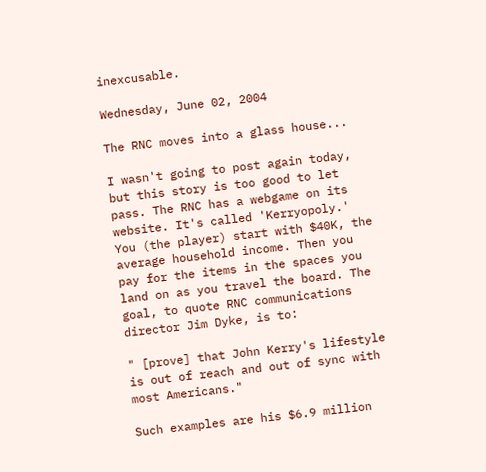inexcusable.

Wednesday, June 02, 2004

The RNC moves into a glass house...

I wasn't going to post again today, but this story is too good to let pass. The RNC has a webgame on its website. It's called 'Kerryopoly.' You (the player) start with $40K, the average household income. Then you pay for the items in the spaces you land on as you travel the board. The goal, to quote RNC communications director Jim Dyke, is to:

" [prove] that John Kerry's lifestyle is out of reach and out of sync with most Americans."

Such examples are his $6.9 million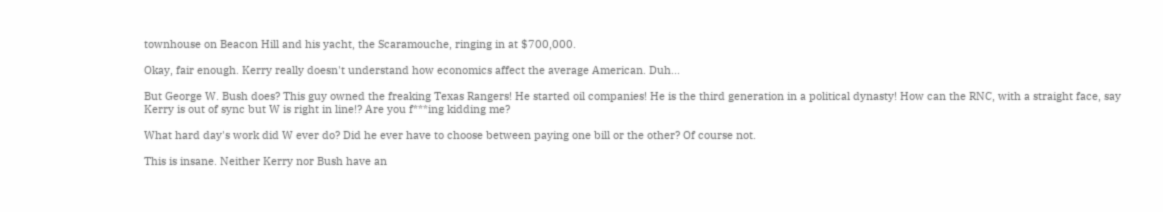townhouse on Beacon Hill and his yacht, the Scaramouche, ringing in at $700,000.

Okay, fair enough. Kerry really doesn't understand how economics affect the average American. Duh...

But George W. Bush does? This guy owned the freaking Texas Rangers! He started oil companies! He is the third generation in a political dynasty! How can the RNC, with a straight face, say Kerry is out of sync but W is right in line!? Are you f***ing kidding me?

What hard day's work did W ever do? Did he ever have to choose between paying one bill or the other? Of course not.

This is insane. Neither Kerry nor Bush have an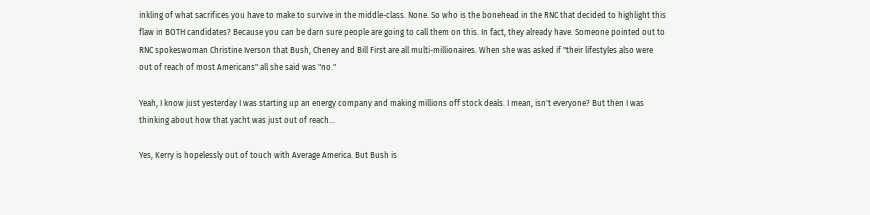inkling of what sacrifices you have to make to survive in the middle-class. None. So who is the bonehead in the RNC that decided to highlight this flaw in BOTH candidates? Because you can be darn sure people are going to call them on this. In fact, they already have. Someone pointed out to RNC spokeswoman Christine Iverson that Bush, Cheney and Bill First are all multi-millionaires. When she was asked if "their lifestyles also were out of reach of most Americans" all she said was "no."

Yeah, I know just yesterday I was starting up an energy company and making millions off stock deals. I mean, isn't everyone? But then I was thinking about how that yacht was just out of reach...

Yes, Kerry is hopelessly out of touch with Average America. But Bush is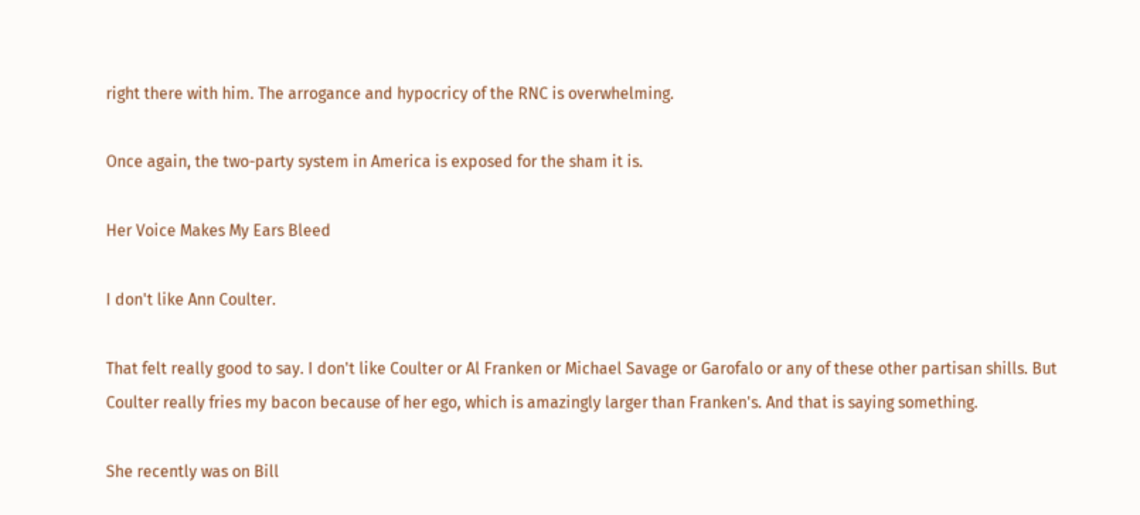right there with him. The arrogance and hypocricy of the RNC is overwhelming.

Once again, the two-party system in America is exposed for the sham it is.

Her Voice Makes My Ears Bleed

I don't like Ann Coulter.

That felt really good to say. I don't like Coulter or Al Franken or Michael Savage or Garofalo or any of these other partisan shills. But Coulter really fries my bacon because of her ego, which is amazingly larger than Franken's. And that is saying something.

She recently was on Bill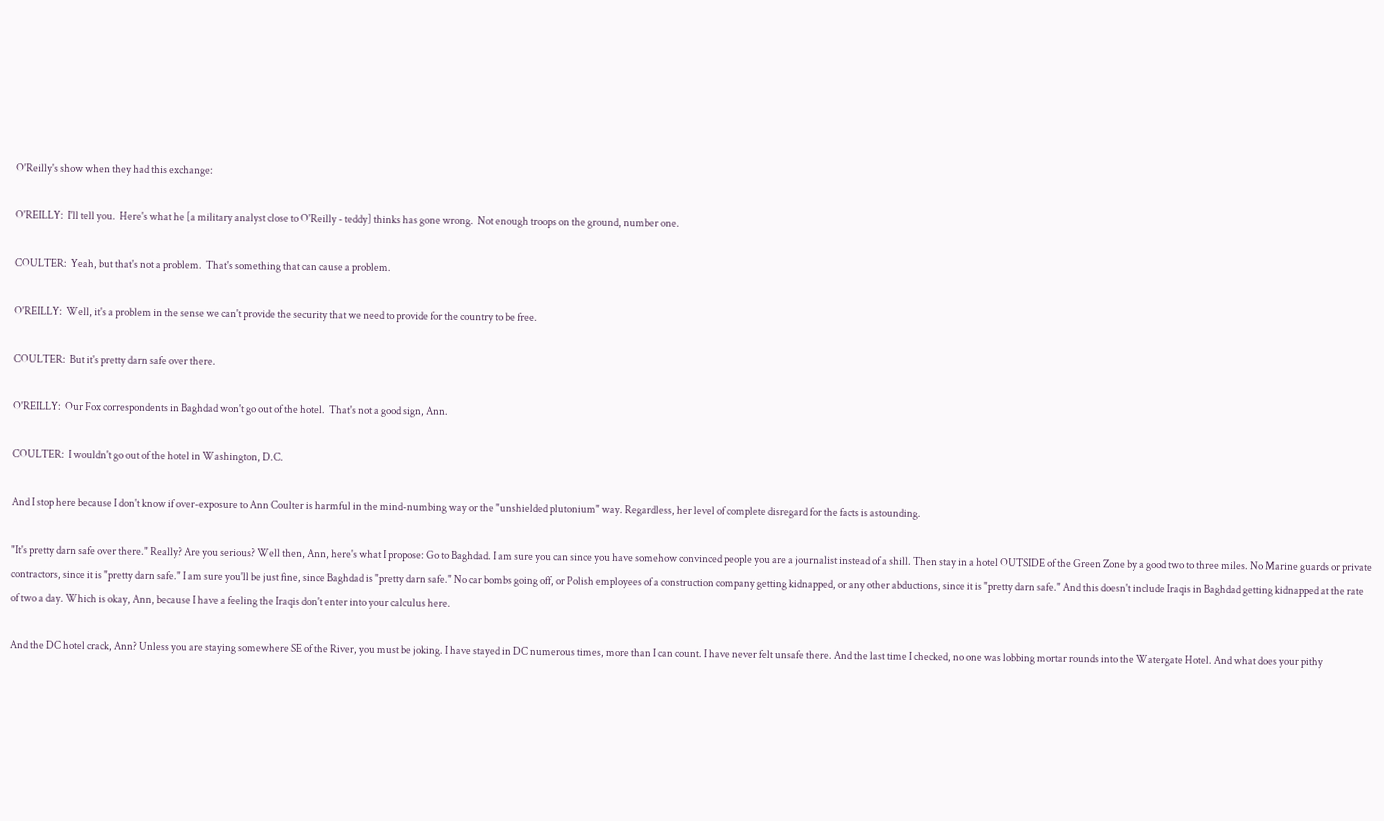O'Reilly's show when they had this exchange:

O'REILLY:  I'll tell you.  Here's what he [a military analyst close to O'Reilly - teddy] thinks has gone wrong.  Not enough troops on the ground, number one.

COULTER:  Yeah, but that's not a problem.  That's something that can cause a problem.

O'REILLY:  Well, it's a problem in the sense we can't provide the security that we need to provide for the country to be free.

COULTER:  But it's pretty darn safe over there.

O'REILLY:  Our Fox correspondents in Baghdad won't go out of the hotel.  That's not a good sign, Ann.

COULTER:  I wouldn't go out of the hotel in Washington, D.C.

And I stop here because I don't know if over-exposure to Ann Coulter is harmful in the mind-numbing way or the "unshielded plutonium" way. Regardless, her level of complete disregard for the facts is astounding.

"It's pretty darn safe over there." Really? Are you serious? Well then, Ann, here's what I propose: Go to Baghdad. I am sure you can since you have somehow convinced people you are a journalist instead of a shill. Then stay in a hotel OUTSIDE of the Green Zone by a good two to three miles. No Marine guards or private contractors, since it is "pretty darn safe." I am sure you'll be just fine, since Baghdad is "pretty darn safe." No car bombs going off, or Polish employees of a construction company getting kidnapped, or any other abductions, since it is "pretty darn safe." And this doesn't include Iraqis in Baghdad getting kidnapped at the rate of two a day. Which is okay, Ann, because I have a feeling the Iraqis don't enter into your calculus here.

And the DC hotel crack, Ann? Unless you are staying somewhere SE of the River, you must be joking. I have stayed in DC numerous times, more than I can count. I have never felt unsafe there. And the last time I checked, no one was lobbing mortar rounds into the Watergate Hotel. And what does your pithy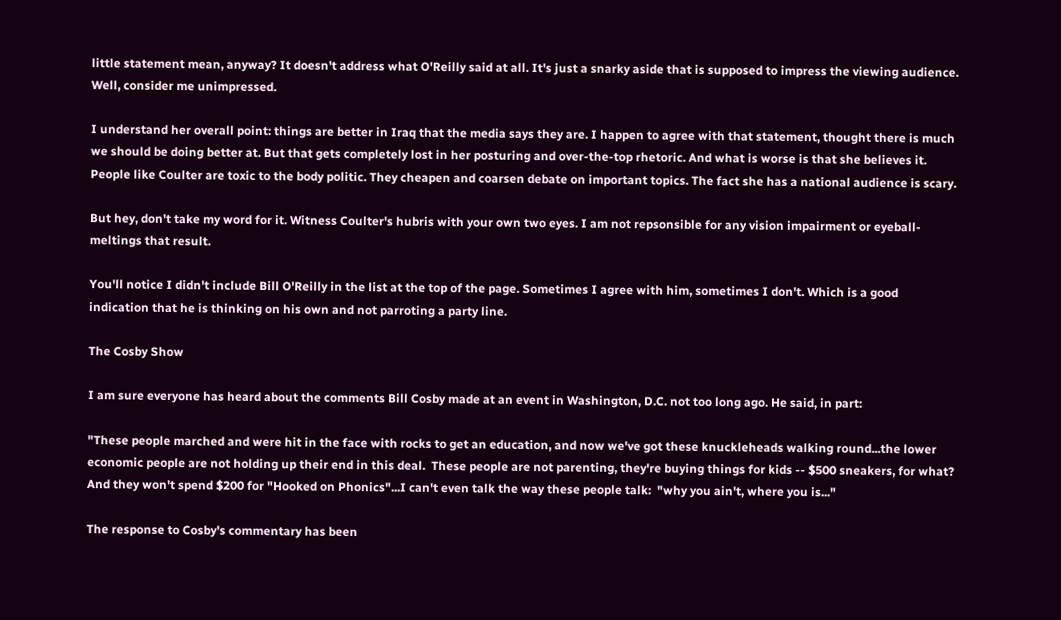little statement mean, anyway? It doesn't address what O'Reilly said at all. It's just a snarky aside that is supposed to impress the viewing audience. Well, consider me unimpressed.

I understand her overall point: things are better in Iraq that the media says they are. I happen to agree with that statement, thought there is much we should be doing better at. But that gets completely lost in her posturing and over-the-top rhetoric. And what is worse is that she believes it. People like Coulter are toxic to the body politic. They cheapen and coarsen debate on important topics. The fact she has a national audience is scary.

But hey, don't take my word for it. Witness Coulter's hubris with your own two eyes. I am not repsonsible for any vision impairment or eyeball-meltings that result.

You'll notice I didn't include Bill O'Reilly in the list at the top of the page. Sometimes I agree with him, sometimes I don't. Which is a good indication that he is thinking on his own and not parroting a party line.

The Cosby Show

I am sure everyone has heard about the comments Bill Cosby made at an event in Washington, D.C. not too long ago. He said, in part:

"These people marched and were hit in the face with rocks to get an education, and now we've got these knuckleheads walking round...the lower economic people are not holding up their end in this deal.  These people are not parenting, they're buying things for kids -- $500 sneakers, for what?  And they won't spend $200 for "Hooked on Phonics"...I can't even talk the way these people talk:  "why you ain't, where you is..."

The response to Cosby's commentary has been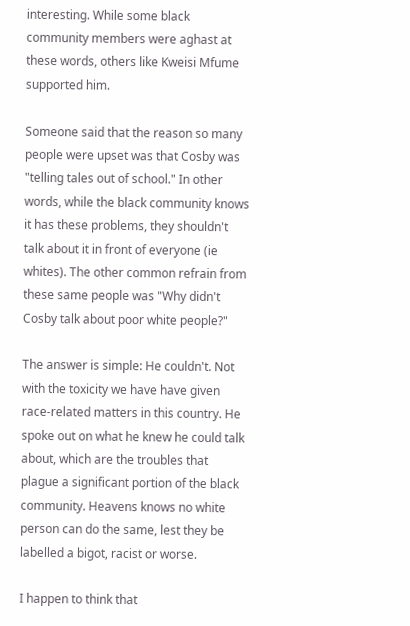interesting. While some black community members were aghast at these words, others like Kweisi Mfume supported him.

Someone said that the reason so many people were upset was that Cosby was "telling tales out of school." In other words, while the black community knows it has these problems, they shouldn't talk about it in front of everyone (ie whites). The other common refrain from these same people was "Why didn't Cosby talk about poor white people?"

The answer is simple: He couldn't. Not with the toxicity we have have given race-related matters in this country. He spoke out on what he knew he could talk about, which are the troubles that plague a significant portion of the black community. Heavens knows no white person can do the same, lest they be labelled a bigot, racist or worse.

I happen to think that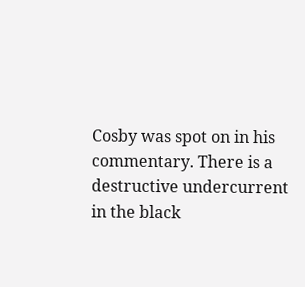Cosby was spot on in his commentary. There is a destructive undercurrent in the black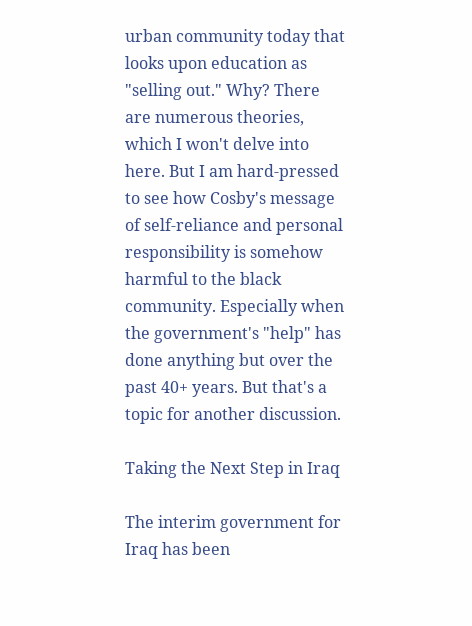urban community today that looks upon education as "selling out." Why? There are numerous theories, which I won't delve into here. But I am hard-pressed to see how Cosby's message of self-reliance and personal responsibility is somehow harmful to the black community. Especially when the government's "help" has done anything but over the past 40+ years. But that's a topic for another discussion.

Taking the Next Step in Iraq

The interim government for Iraq has been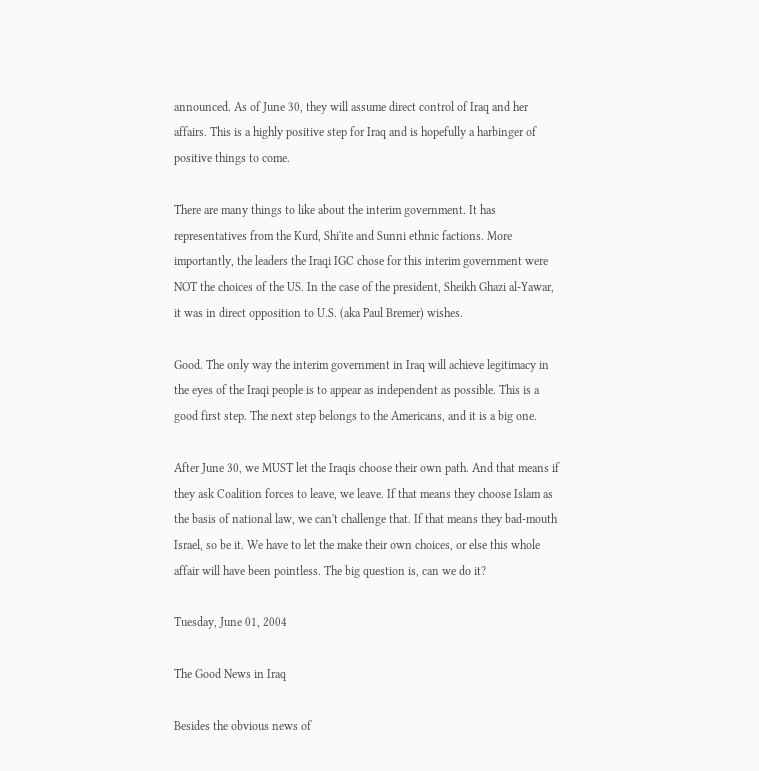announced. As of June 30, they will assume direct control of Iraq and her affairs. This is a highly positive step for Iraq and is hopefully a harbinger of positive things to come.

There are many things to like about the interim government. It has representatives from the Kurd, Shi'ite and Sunni ethnic factions. More importantly, the leaders the Iraqi IGC chose for this interim government were NOT the choices of the US. In the case of the president, Sheikh Ghazi al-Yawar, it was in direct opposition to U.S. (aka Paul Bremer) wishes.

Good. The only way the interim government in Iraq will achieve legitimacy in the eyes of the Iraqi people is to appear as independent as possible. This is a good first step. The next step belongs to the Americans, and it is a big one.

After June 30, we MUST let the Iraqis choose their own path. And that means if they ask Coalition forces to leave, we leave. If that means they choose Islam as the basis of national law, we can't challenge that. If that means they bad-mouth Israel, so be it. We have to let the make their own choices, or else this whole affair will have been pointless. The big question is, can we do it?

Tuesday, June 01, 2004

The Good News in Iraq

Besides the obvious news of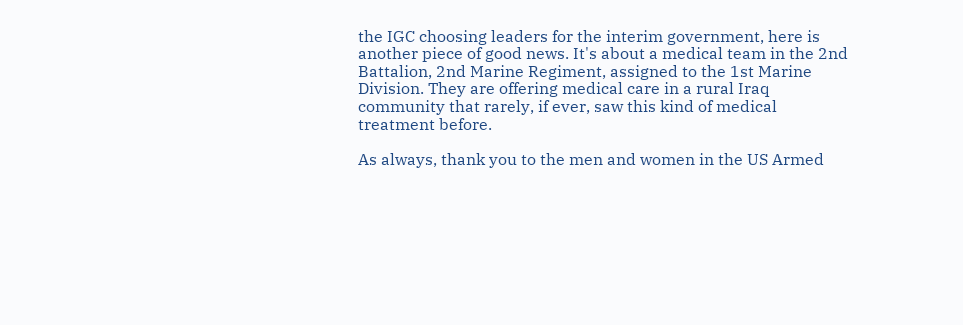the IGC choosing leaders for the interim government, here is another piece of good news. It's about a medical team in the 2nd Battalion, 2nd Marine Regiment, assigned to the 1st Marine Division. They are offering medical care in a rural Iraq community that rarely, if ever, saw this kind of medical treatment before.

As always, thank you to the men and women in the US Armed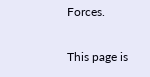Forces.

This page is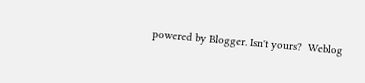powered by Blogger. Isn't yours?  Weblog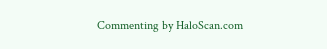Commenting by HaloScan.com